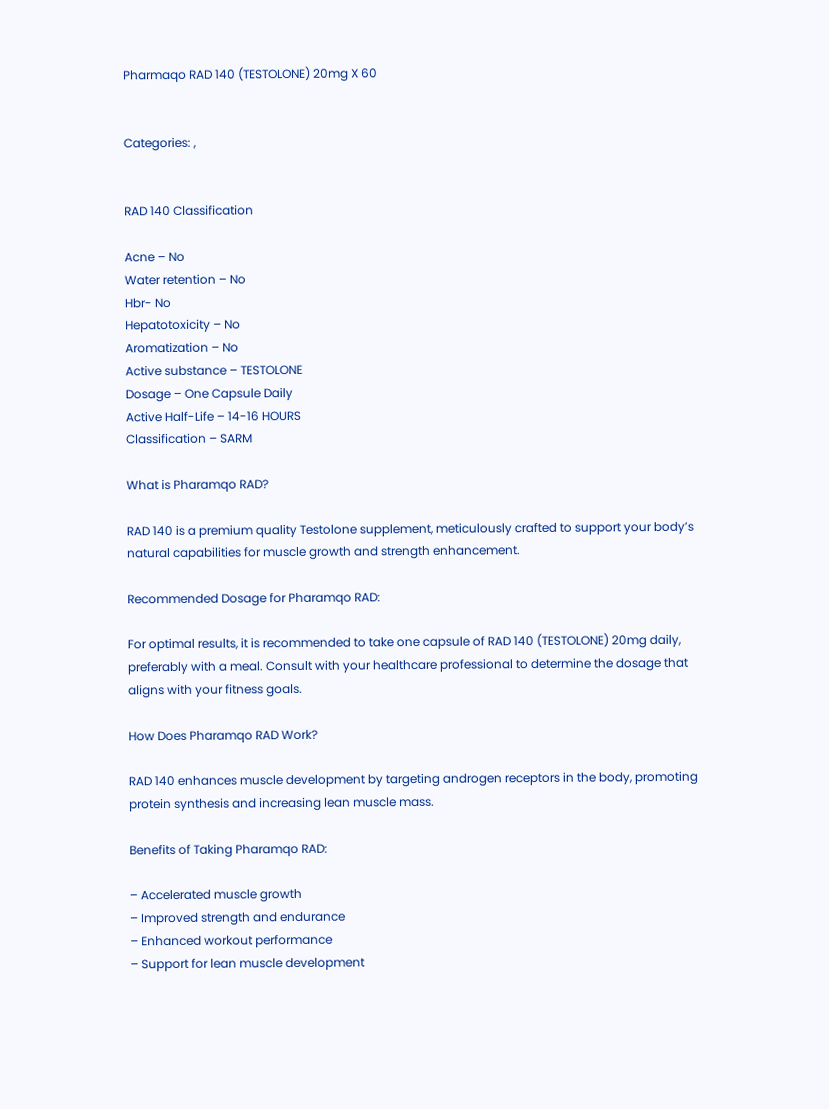Pharmaqo RAD 140 (TESTOLONE) 20mg X 60


Categories: ,


RAD 140 Classification

Acne – No
Water retention – No
Hbr- No
Hepatotoxicity – No
Aromatization – No
Active substance – TESTOLONE
Dosage – One Capsule Daily
Active Half-Life – 14-16 HOURS
Classification – SARM

What is Pharamqo RAD?

RAD 140 is a premium quality Testolone supplement, meticulously crafted to support your body’s natural capabilities for muscle growth and strength enhancement.

Recommended Dosage for Pharamqo RAD:

For optimal results, it is recommended to take one capsule of RAD 140 (TESTOLONE) 20mg daily, preferably with a meal. Consult with your healthcare professional to determine the dosage that aligns with your fitness goals.

How Does Pharamqo RAD Work?

RAD 140 enhances muscle development by targeting androgen receptors in the body, promoting protein synthesis and increasing lean muscle mass.

Benefits of Taking Pharamqo RAD:

– Accelerated muscle growth
– Improved strength and endurance
– Enhanced workout performance
– Support for lean muscle development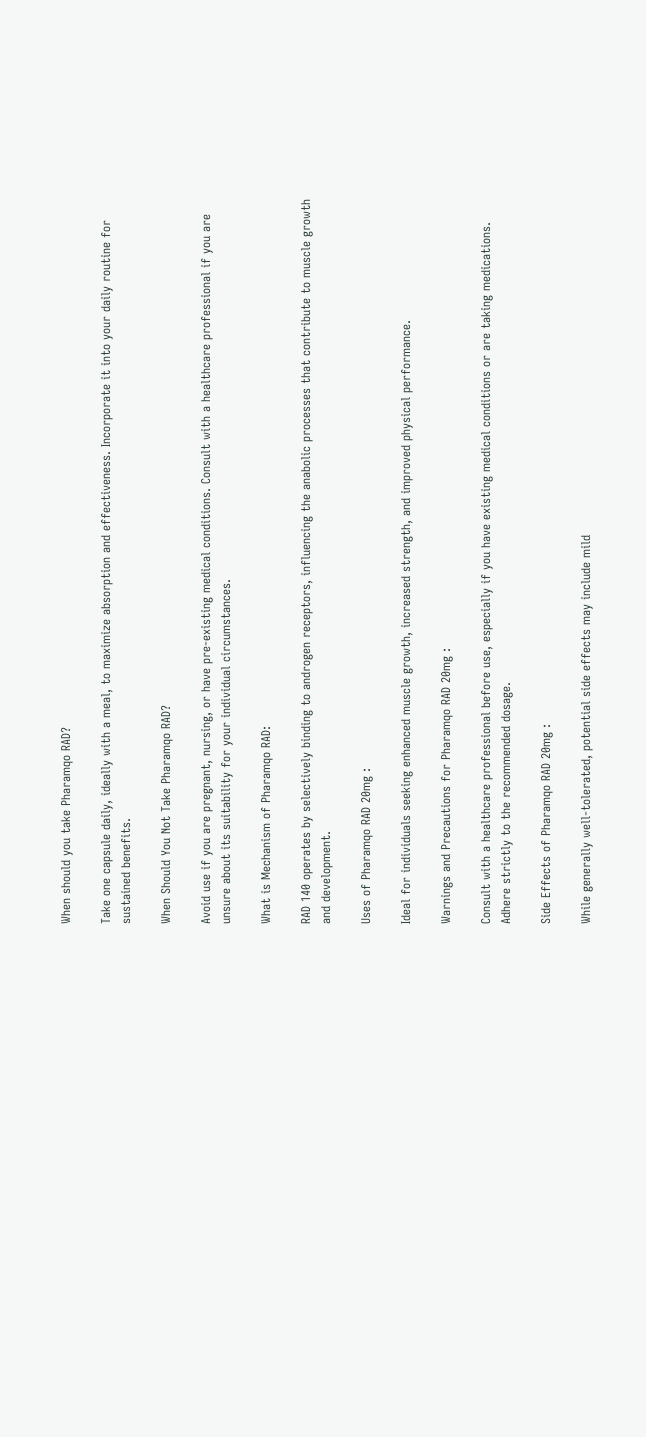When should you take Pharamqo RAD?

Take one capsule daily, ideally with a meal, to maximize absorption and effectiveness. Incorporate it into your daily routine for sustained benefits.

When Should You Not Take Pharamqo RAD?

Avoid use if you are pregnant, nursing, or have pre-existing medical conditions. Consult with a healthcare professional if you are unsure about its suitability for your individual circumstances.

What is Mechanism of Pharamqo RAD:

RAD 140 operates by selectively binding to androgen receptors, influencing the anabolic processes that contribute to muscle growth and development.

Uses of Pharamqo RAD 20mg :

Ideal for individuals seeking enhanced muscle growth, increased strength, and improved physical performance.

Warnings and Precautions for Pharamqo RAD 20mg :

Consult with a healthcare professional before use, especially if you have existing medical conditions or are taking medications. Adhere strictly to the recommended dosage.

Side Effects of Pharamqo RAD 20mg :

While generally well-tolerated, potential side effects may include mild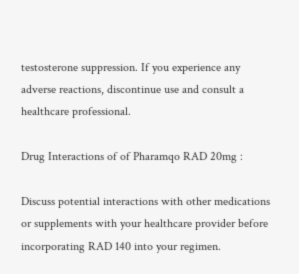testosterone suppression. If you experience any adverse reactions, discontinue use and consult a healthcare professional.

Drug Interactions of of Pharamqo RAD 20mg :

Discuss potential interactions with other medications or supplements with your healthcare provider before incorporating RAD 140 into your regimen.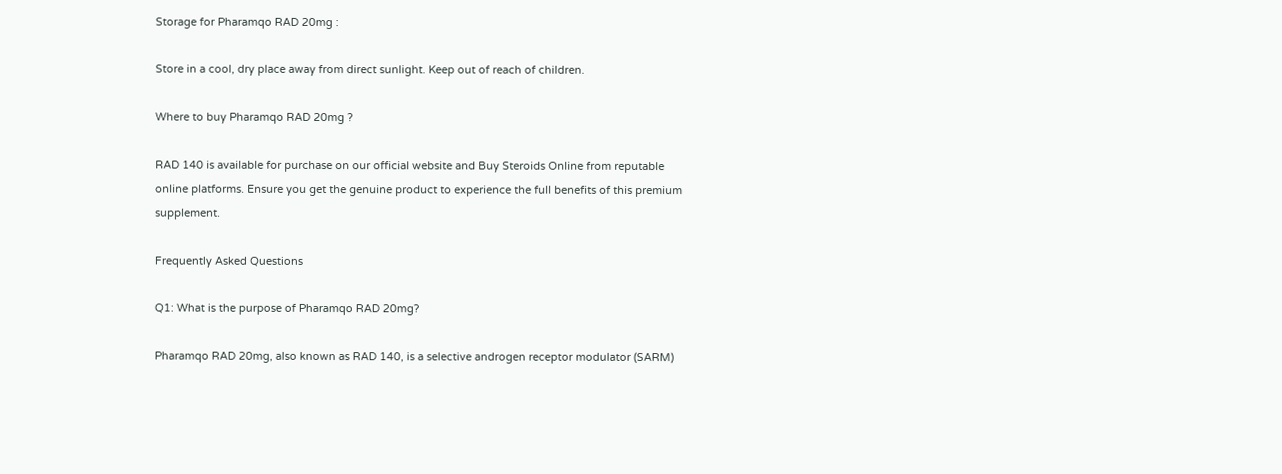Storage for Pharamqo RAD 20mg :

Store in a cool, dry place away from direct sunlight. Keep out of reach of children.

Where to buy Pharamqo RAD 20mg ?

RAD 140 is available for purchase on our official website and Buy Steroids Online from reputable online platforms. Ensure you get the genuine product to experience the full benefits of this premium supplement.

Frequently Asked Questions

Q1: What is the purpose of Pharamqo RAD 20mg?

Pharamqo RAD 20mg, also known as RAD 140, is a selective androgen receptor modulator (SARM)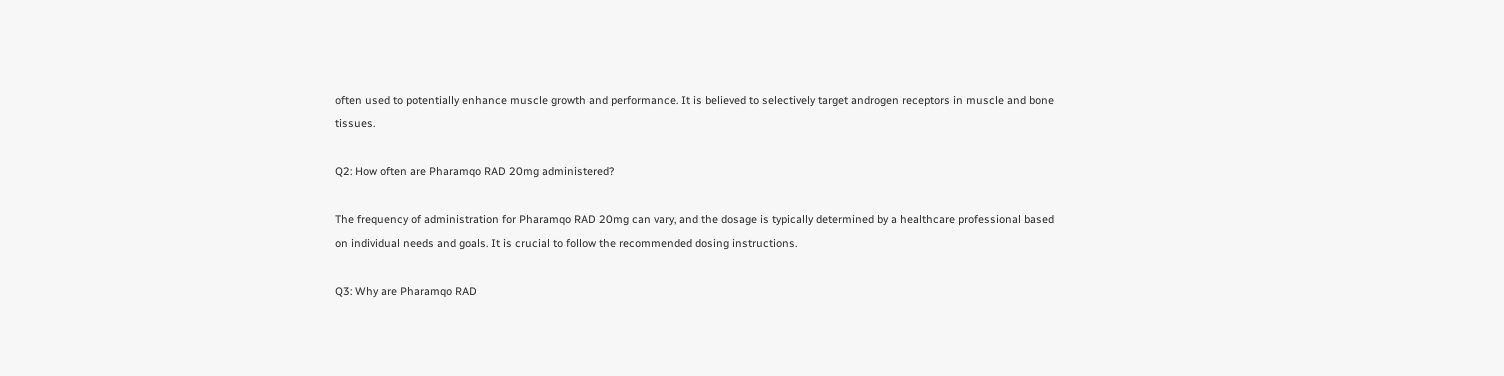often used to potentially enhance muscle growth and performance. It is believed to selectively target androgen receptors in muscle and bone tissues.

Q2: How often are Pharamqo RAD 20mg administered?

The frequency of administration for Pharamqo RAD 20mg can vary, and the dosage is typically determined by a healthcare professional based on individual needs and goals. It is crucial to follow the recommended dosing instructions.

Q3: Why are Pharamqo RAD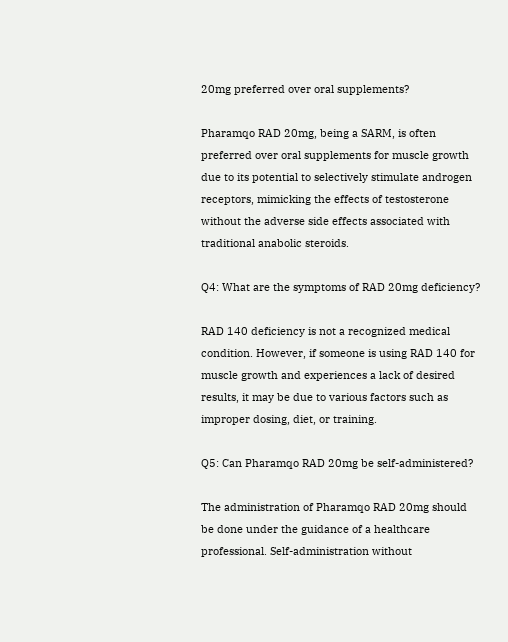20mg preferred over oral supplements?

Pharamqo RAD 20mg, being a SARM, is often preferred over oral supplements for muscle growth due to its potential to selectively stimulate androgen receptors, mimicking the effects of testosterone without the adverse side effects associated with traditional anabolic steroids.

Q4: What are the symptoms of RAD 20mg deficiency?

RAD 140 deficiency is not a recognized medical condition. However, if someone is using RAD 140 for muscle growth and experiences a lack of desired results, it may be due to various factors such as improper dosing, diet, or training.

Q5: Can Pharamqo RAD 20mg be self-administered?

The administration of Pharamqo RAD 20mg should be done under the guidance of a healthcare professional. Self-administration without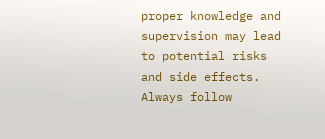proper knowledge and supervision may lead to potential risks and side effects. Always follow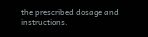the prescribed dosage and instructions.